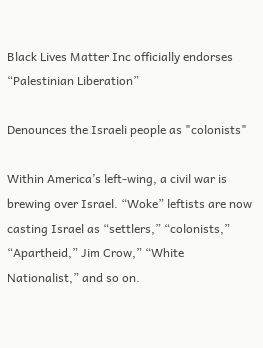Black Lives Matter Inc officially endorses “Palestinian Liberation”

Denounces the Israeli people as "colonists"

Within America’s left-wing, a civil war is brewing over Israel. “Woke” leftists are now casting Israel as “settlers,” “colonists,” “Apartheid,” Jim Crow,” “White Nationalist,” and so on.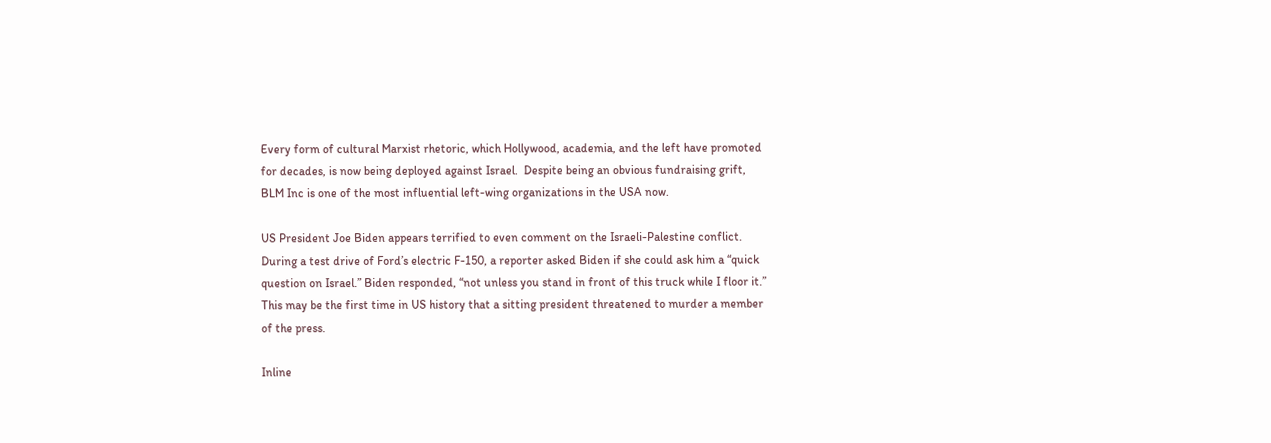Every form of cultural Marxist rhetoric, which Hollywood, academia, and the left have promoted for decades, is now being deployed against Israel.  Despite being an obvious fundraising grift, BLM Inc is one of the most influential left-wing organizations in the USA now.

US President Joe Biden appears terrified to even comment on the Israeli-Palestine conflict. During a test drive of Ford’s electric F-150, a reporter asked Biden if she could ask him a “quick question on Israel.” Biden responded, “not unless you stand in front of this truck while I floor it.” This may be the first time in US history that a sitting president threatened to murder a member of the press.

Inline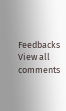Feedbacks
View all comments